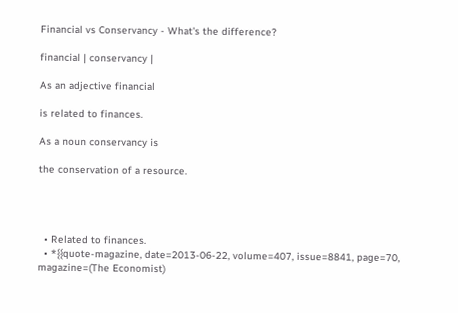Financial vs Conservancy - What's the difference?

financial | conservancy |

As an adjective financial

is related to finances.

As a noun conservancy is

the conservation of a resource.




  • Related to finances.
  • *{{quote-magazine, date=2013-06-22, volume=407, issue=8841, page=70, magazine=(The Economist)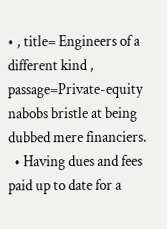• , title= Engineers of a different kind , passage=Private-equity nabobs bristle at being dubbed mere financiers.
  • Having dues and fees paid up to date for a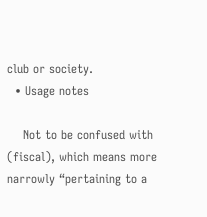club or society.
  • Usage notes

    Not to be confused with (fiscal), which means more narrowly “pertaining to a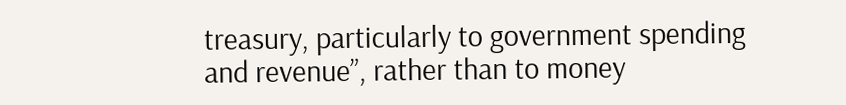treasury, particularly to government spending and revenue”, rather than to money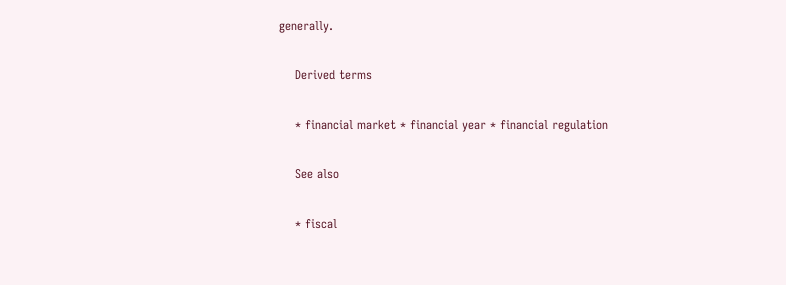generally.

    Derived terms

    * financial market * financial year * financial regulation

    See also

    * fiscal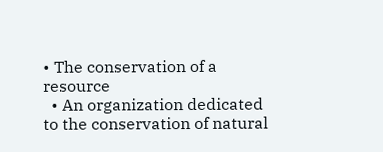• The conservation of a resource
  • An organization dedicated to the conservation of natural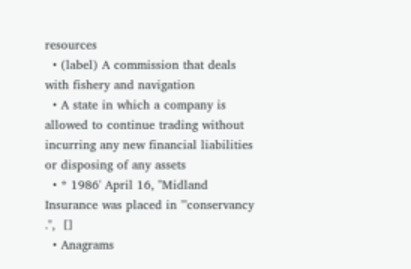resources
  • (label) A commission that deals with fishery and navigation
  • A state in which a company is allowed to continue trading without incurring any new financial liabilities or disposing of any assets
  • * 1986' April 16, "Midland Insurance was placed in '''conservancy .",  []
  • Anagrams